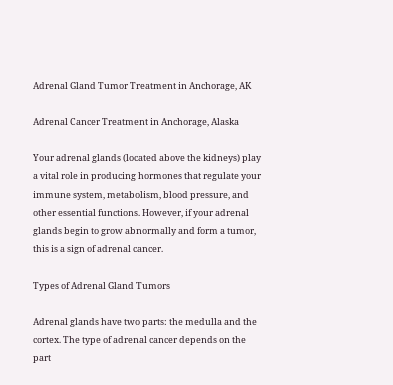Adrenal Gland Tumor Treatment in Anchorage, AK

Adrenal Cancer Treatment in Anchorage, Alaska

Your adrenal glands (located above the kidneys) play a vital role in producing hormones that regulate your immune system, metabolism, blood pressure, and other essential functions. However, if your adrenal glands begin to grow abnormally and form a tumor, this is a sign of adrenal cancer.

Types of Adrenal Gland Tumors

Adrenal glands have two parts: the medulla and the cortex. The type of adrenal cancer depends on the part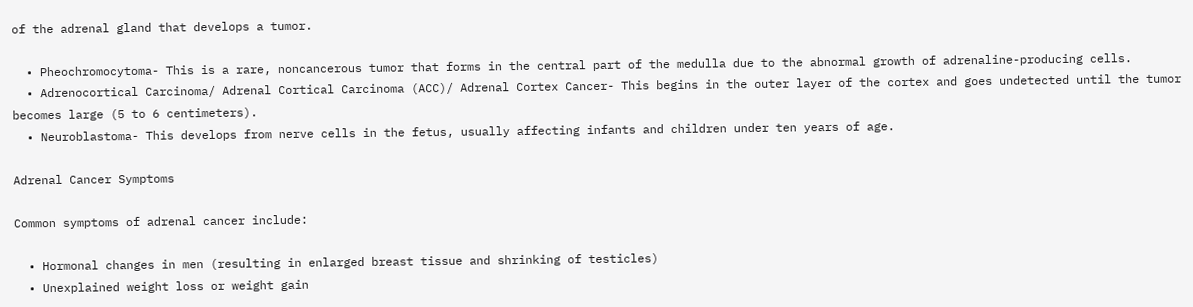of the adrenal gland that develops a tumor.

  • Pheochromocytoma- This is a rare, noncancerous tumor that forms in the central part of the medulla due to the abnormal growth of adrenaline-producing cells.
  • Adrenocortical Carcinoma/ Adrenal Cortical Carcinoma (ACC)/ Adrenal Cortex Cancer- This begins in the outer layer of the cortex and goes undetected until the tumor becomes large (5 to 6 centimeters).
  • Neuroblastoma- This develops from nerve cells in the fetus, usually affecting infants and children under ten years of age.

Adrenal Cancer Symptoms

Common symptoms of adrenal cancer include:

  • Hormonal changes in men (resulting in enlarged breast tissue and shrinking of testicles)
  • Unexplained weight loss or weight gain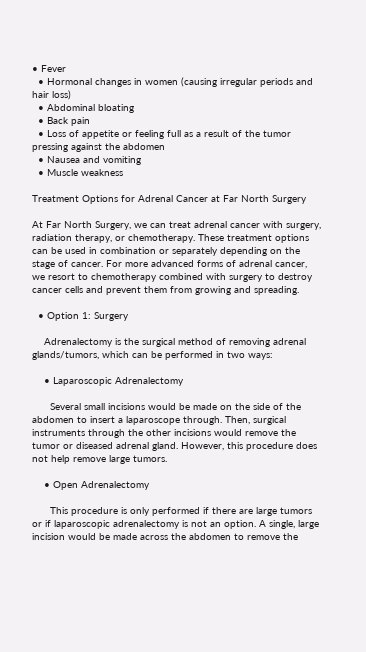• Fever
  • Hormonal changes in women (causing irregular periods and hair loss)
  • Abdominal bloating
  • Back pain
  • Loss of appetite or feeling full as a result of the tumor pressing against the abdomen
  • Nausea and vomiting
  • Muscle weakness

Treatment Options for Adrenal Cancer at Far North Surgery

At Far North Surgery, we can treat adrenal cancer with surgery, radiation therapy, or chemotherapy. These treatment options can be used in combination or separately depending on the stage of cancer. For more advanced forms of adrenal cancer, we resort to chemotherapy combined with surgery to destroy cancer cells and prevent them from growing and spreading.

  • Option 1: Surgery

    Adrenalectomy is the surgical method of removing adrenal glands/tumors, which can be performed in two ways:

    • Laparoscopic Adrenalectomy

      Several small incisions would be made on the side of the abdomen to insert a laparoscope through. Then, surgical instruments through the other incisions would remove the tumor or diseased adrenal gland. However, this procedure does not help remove large tumors.

    • Open Adrenalectomy

      This procedure is only performed if there are large tumors or if laparoscopic adrenalectomy is not an option. A single, large incision would be made across the abdomen to remove the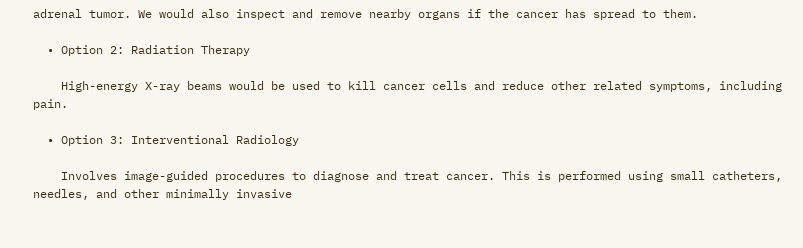adrenal tumor. We would also inspect and remove nearby organs if the cancer has spread to them.

  • Option 2: Radiation Therapy

    High-energy X-ray beams would be used to kill cancer cells and reduce other related symptoms, including pain.

  • Option 3: Interventional Radiology

    Involves image-guided procedures to diagnose and treat cancer. This is performed using small catheters, needles, and other minimally invasive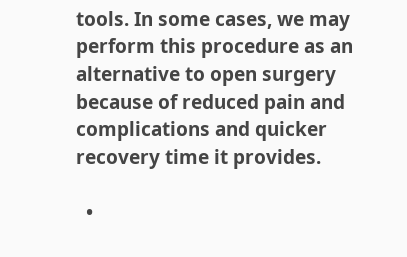tools. In some cases, we may perform this procedure as an alternative to open surgery because of reduced pain and complications and quicker recovery time it provides.

  •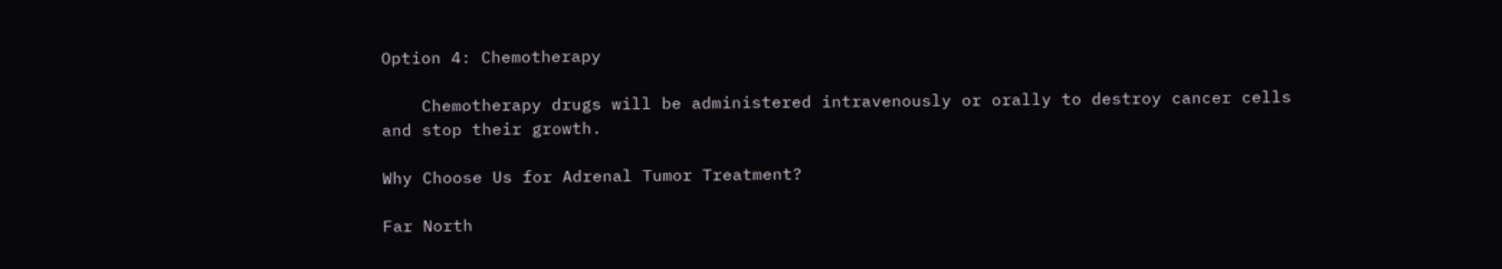Option 4: Chemotherapy

    Chemotherapy drugs will be administered intravenously or orally to destroy cancer cells and stop their growth.

Why Choose Us for Adrenal Tumor Treatment?

Far North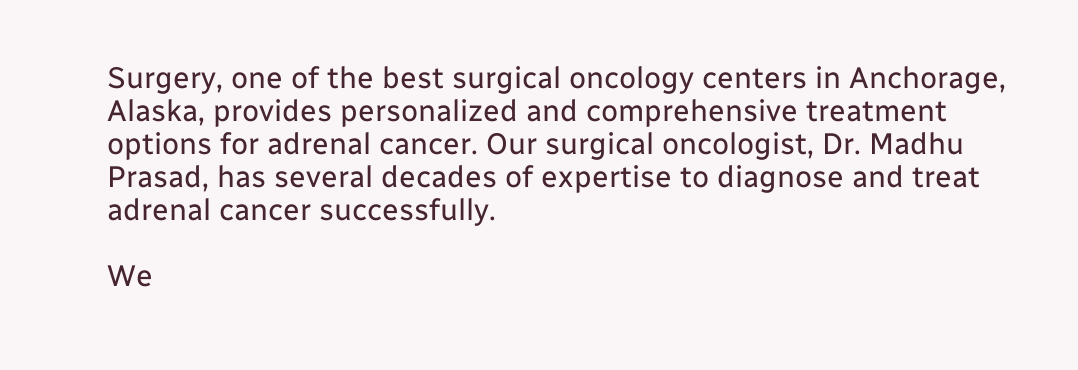Surgery, one of the best surgical oncology centers in Anchorage, Alaska, provides personalized and comprehensive treatment options for adrenal cancer. Our surgical oncologist, Dr. Madhu Prasad, has several decades of expertise to diagnose and treat adrenal cancer successfully.

We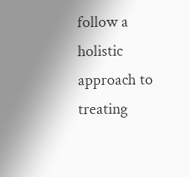follow a holistic approach to treating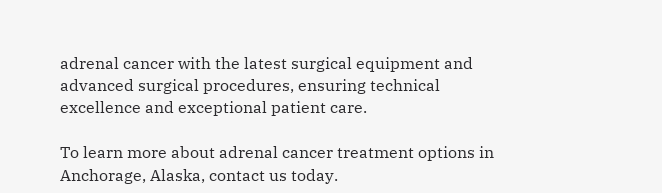adrenal cancer with the latest surgical equipment and advanced surgical procedures, ensuring technical excellence and exceptional patient care.

To learn more about adrenal cancer treatment options in Anchorage, Alaska, contact us today.